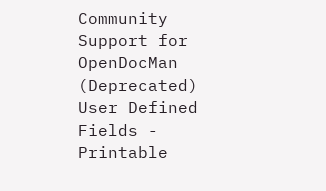Community Support for OpenDocMan (Deprecated)
User Defined Fields - Printable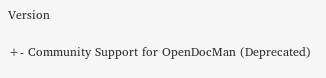Version

+- Community Support for OpenDocMan (Deprecated)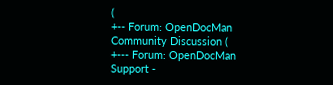(
+-- Forum: OpenDocMan Community Discussion (
+--- Forum: OpenDocMan Support -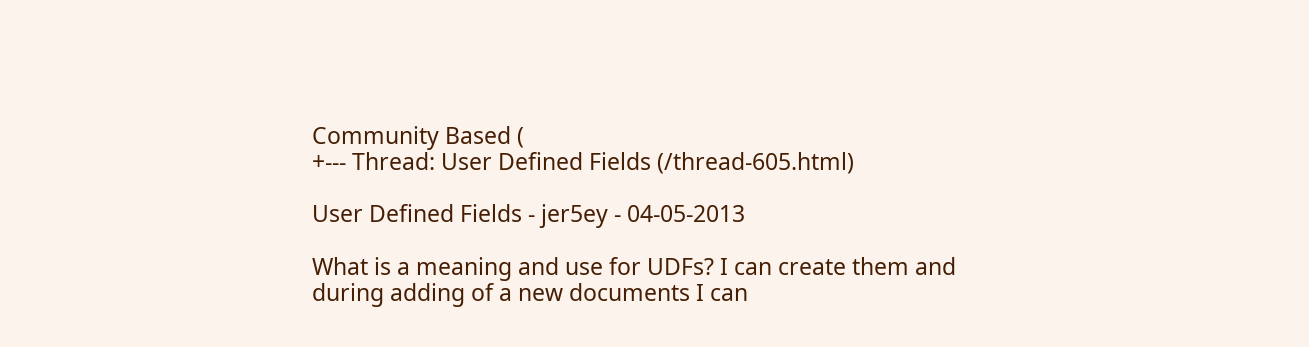Community Based (
+--- Thread: User Defined Fields (/thread-605.html)

User Defined Fields - jer5ey - 04-05-2013

What is a meaning and use for UDFs? I can create them and during adding of a new documents I can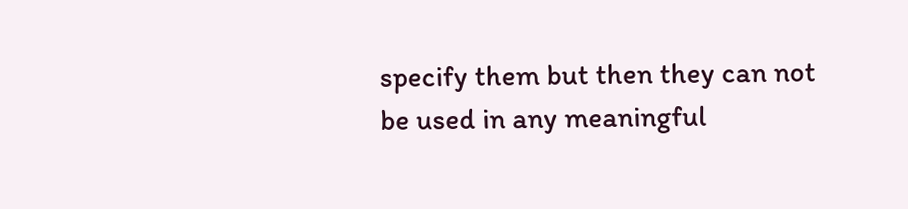specify them but then they can not be used in any meaningful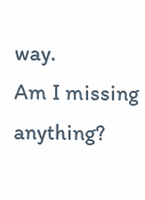way.
Am I missing anything?